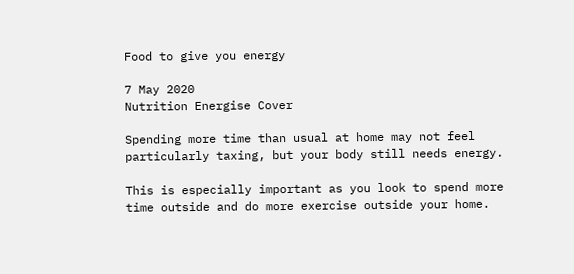Food to give you energy

7 May 2020
Nutrition Energise Cover

Spending more time than usual at home may not feel particularly taxing, but your body still needs energy.

This is especially important as you look to spend more time outside and do more exercise outside your home.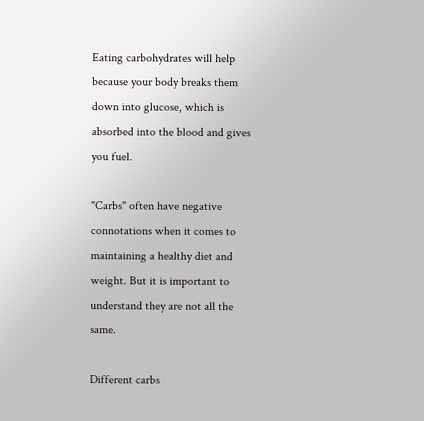Eating carbohydrates will help because your body breaks them down into glucose, which is absorbed into the blood and gives you fuel.

"Carbs" often have negative connotations when it comes to maintaining a healthy diet and weight. But it is important to understand they are not all the same.

Different carbs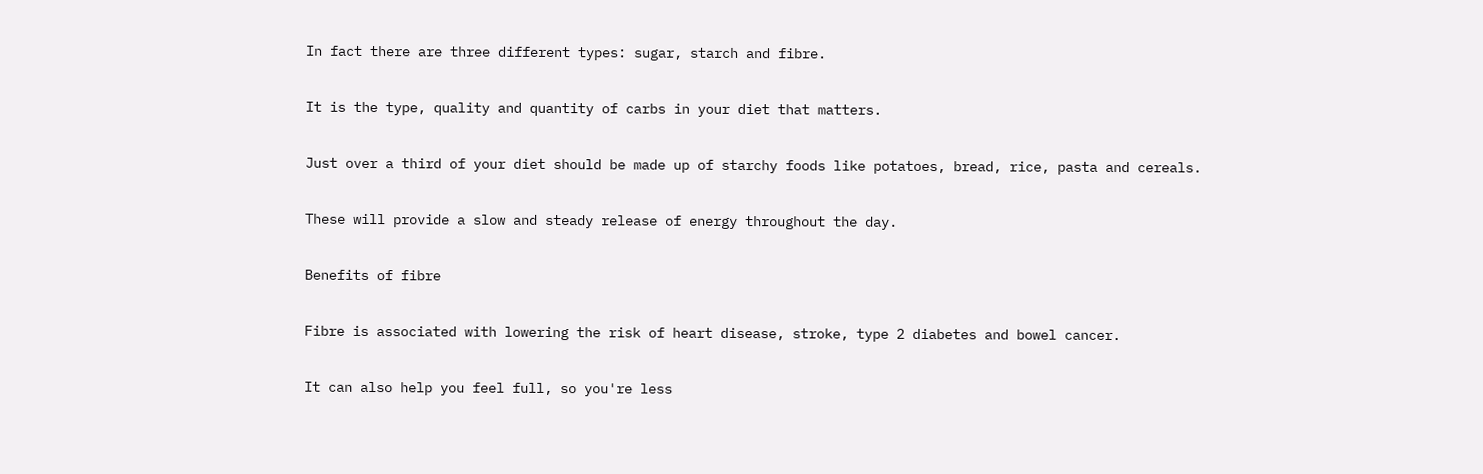In fact there are three different types: sugar, starch and fibre.

It is the type, quality and quantity of carbs in your diet that matters.

Just over a third of your diet should be made up of starchy foods like potatoes, bread, rice, pasta and cereals.

These will provide a slow and steady release of energy throughout the day.

Benefits of fibre

Fibre is associated with lowering the risk of heart disease, stroke, type 2 diabetes and bowel cancer.

It can also help you feel full, so you're less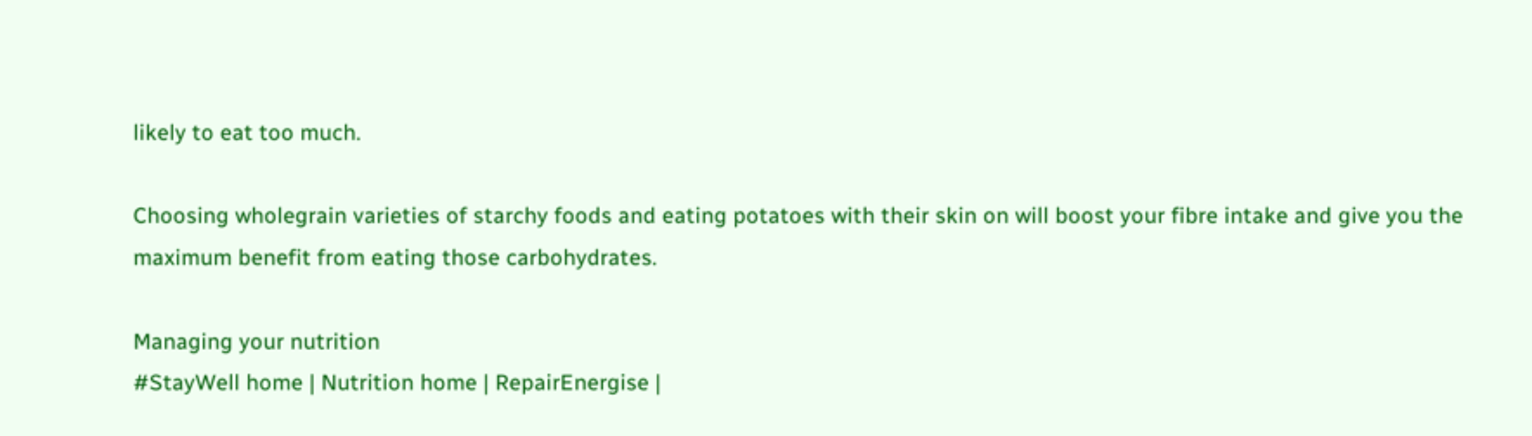likely to eat too much.

Choosing wholegrain varieties of starchy foods and eating potatoes with their skin on will boost your fibre intake and give you the maximum benefit from eating those carbohydrates.

Managing your nutrition
#StayWell home | Nutrition home | RepairEnergise |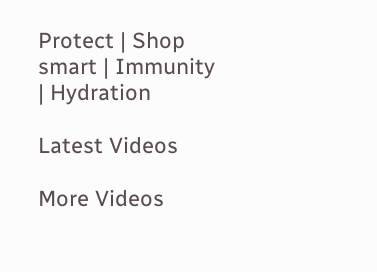Protect | Shop smart | Immunity | Hydration

Latest Videos

More Videos